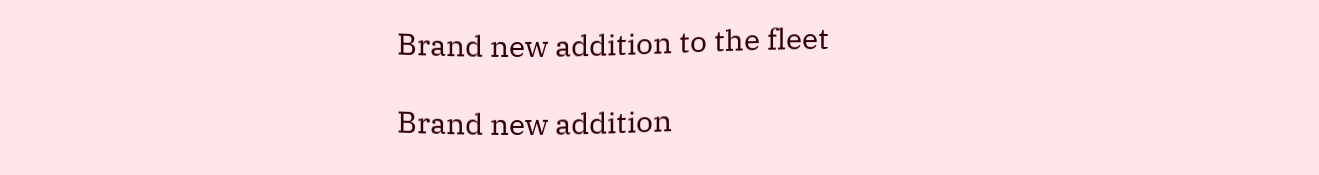Brand new addition to the fleet

Brand new addition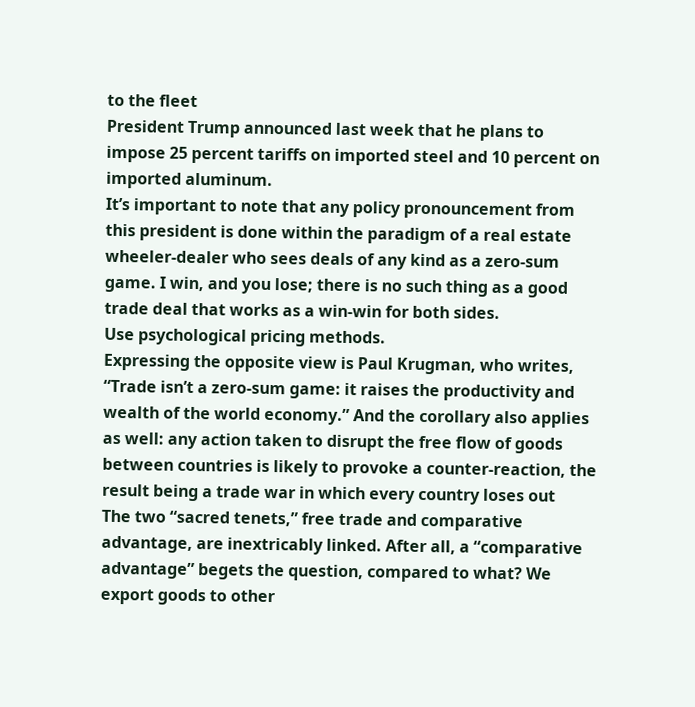to the fleet
President Trump announced last week that he plans to impose 25 percent tariffs on imported steel and 10 percent on imported aluminum.
It’s important to note that any policy pronouncement from this president is done within the paradigm of a real estate wheeler-dealer who sees deals of any kind as a zero-sum game. I win, and you lose; there is no such thing as a good trade deal that works as a win-win for both sides.
Use psychological pricing methods.
Expressing the opposite view is Paul Krugman, who writes, “Trade isn’t a zero-sum game: it raises the productivity and wealth of the world economy.” And the corollary also applies as well: any action taken to disrupt the free flow of goods between countries is likely to provoke a counter-reaction, the result being a trade war in which every country loses out
The two “sacred tenets,” free trade and comparative advantage, are inextricably linked. After all, a “comparative advantage” begets the question, compared to what? We export goods to other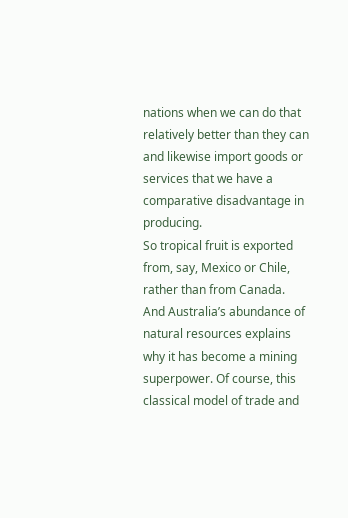nations when we can do that relatively better than they can and likewise import goods or services that we have a comparative disadvantage in producing.
So tropical fruit is exported from, say, Mexico or Chile, rather than from Canada. And Australia’s abundance of natural resources explains why it has become a mining superpower. Of course, this classical model of trade and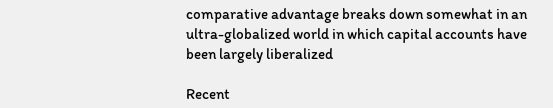comparative advantage breaks down somewhat in an ultra-globalized world in which capital accounts have been largely liberalized

Recent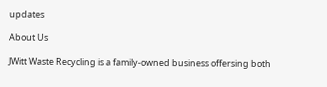updates

About Us

JWitt Waste Recycling is a family-owned business offersing both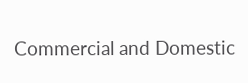Commercial and Domestic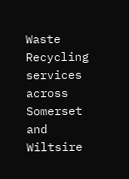Waste Recycling services across Somerset and Wiltsire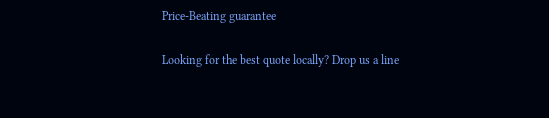Price-Beating guarantee

Looking for the best quote locally? Drop us a line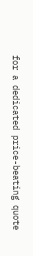for a dedicated price-beating quote